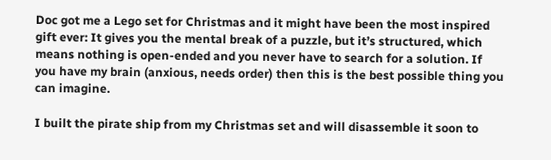Doc got me a Lego set for Christmas and it might have been the most inspired gift ever: It gives you the mental break of a puzzle, but it’s structured, which means nothing is open-ended and you never have to search for a solution. If you have my brain (anxious, needs order) then this is the best possible thing you can imagine.

I built the pirate ship from my Christmas set and will disassemble it soon to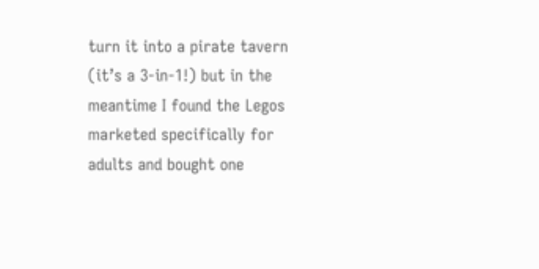turn it into a pirate tavern (it’s a 3-in-1!) but in the meantime I found the Legos marketed specifically for adults and bought one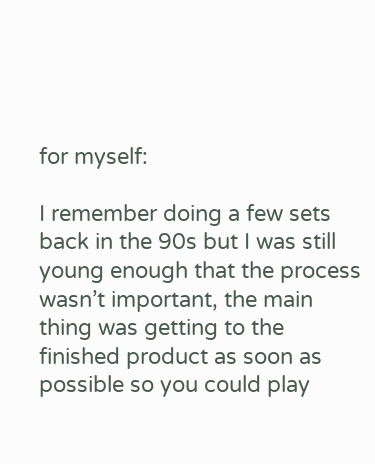for myself:

I remember doing a few sets back in the 90s but I was still young enough that the process wasn’t important, the main thing was getting to the finished product as soon as possible so you could play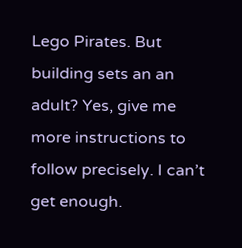Lego Pirates. But building sets an an adult? Yes, give me more instructions to follow precisely. I can’t get enough.